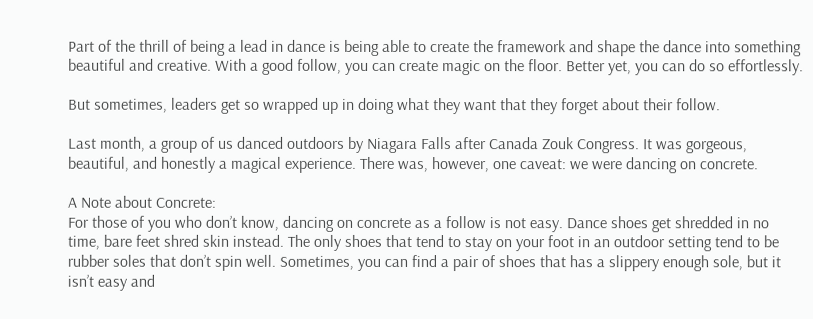Part of the thrill of being a lead in dance is being able to create the framework and shape the dance into something beautiful and creative. With a good follow, you can create magic on the floor. Better yet, you can do so effortlessly.

But sometimes, leaders get so wrapped up in doing what they want that they forget about their follow.

Last month, a group of us danced outdoors by Niagara Falls after Canada Zouk Congress. It was gorgeous, beautiful, and honestly a magical experience. There was, however, one caveat: we were dancing on concrete.

A Note about Concrete:
For those of you who don’t know, dancing on concrete as a follow is not easy. Dance shoes get shredded in no time, bare feet shred skin instead. The only shoes that tend to stay on your foot in an outdoor setting tend to be rubber soles that don’t spin well. Sometimes, you can find a pair of shoes that has a slippery enough sole, but it isn’t easy and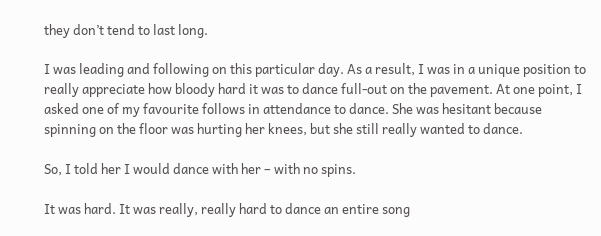they don’t tend to last long.

I was leading and following on this particular day. As a result, I was in a unique position to really appreciate how bloody hard it was to dance full-out on the pavement. At one point, I asked one of my favourite follows in attendance to dance. She was hesitant because spinning on the floor was hurting her knees, but she still really wanted to dance.

So, I told her I would dance with her – with no spins.

It was hard. It was really, really hard to dance an entire song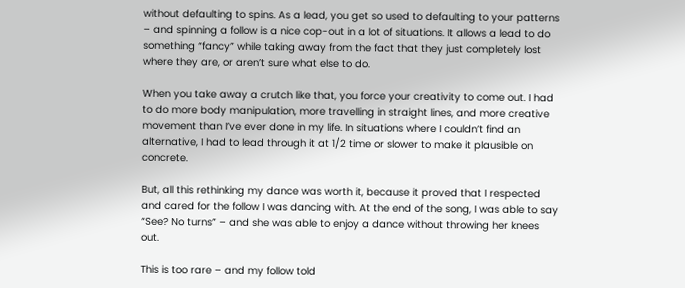without defaulting to spins. As a lead, you get so used to defaulting to your patterns – and spinning a follow is a nice cop-out in a lot of situations. It allows a lead to do something “fancy” while taking away from the fact that they just completely lost where they are, or aren’t sure what else to do.

When you take away a crutch like that, you force your creativity to come out. I had to do more body manipulation, more travelling in straight lines, and more creative movement than I’ve ever done in my life. In situations where I couldn’t find an alternative, I had to lead through it at 1/2 time or slower to make it plausible on concrete.

But, all this rethinking my dance was worth it, because it proved that I respected and cared for the follow I was dancing with. At the end of the song, I was able to say “See? No turns” – and she was able to enjoy a dance without throwing her knees out.

This is too rare – and my follow told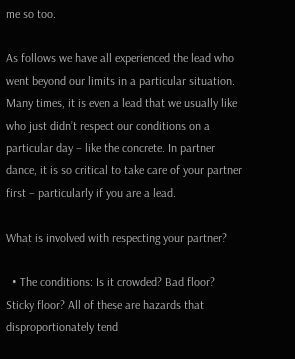me so too.

As follows we have all experienced the lead who went beyond our limits in a particular situation. Many times, it is even a lead that we usually like who just didn’t respect our conditions on a particular day – like the concrete. In partner dance, it is so critical to take care of your partner first – particularly if you are a lead.

What is involved with respecting your partner?

  • The conditions: Is it crowded? Bad floor? Sticky floor? All of these are hazards that disproportionately tend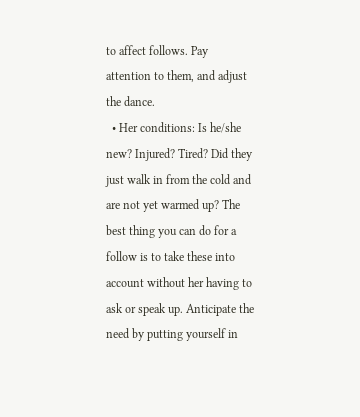to affect follows. Pay attention to them, and adjust the dance.
  • Her conditions: Is he/she new? Injured? Tired? Did they just walk in from the cold and are not yet warmed up? The best thing you can do for a follow is to take these into account without her having to ask or speak up. Anticipate the need by putting yourself in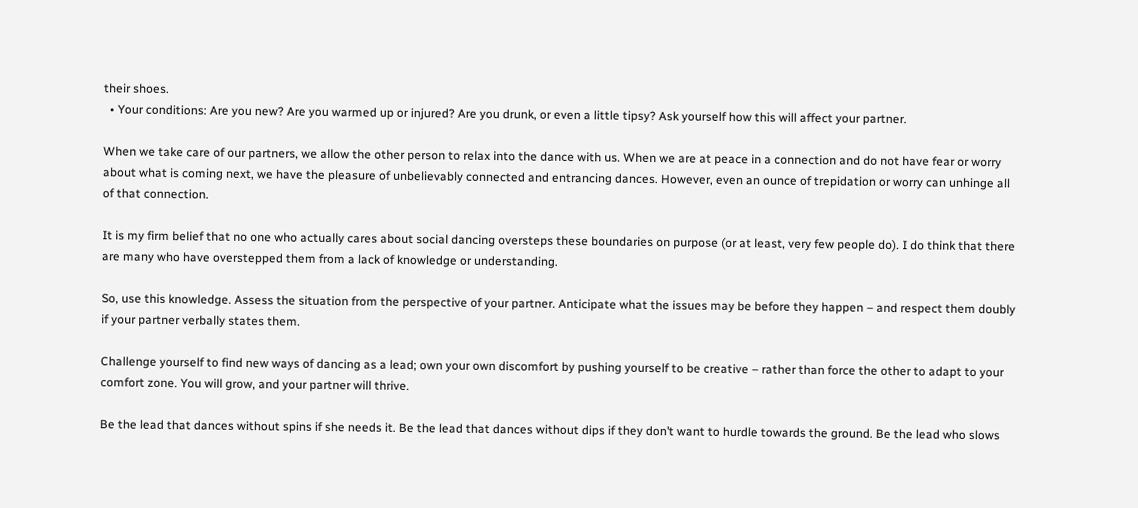their shoes.
  • Your conditions: Are you new? Are you warmed up or injured? Are you drunk, or even a little tipsy? Ask yourself how this will affect your partner.

When we take care of our partners, we allow the other person to relax into the dance with us. When we are at peace in a connection and do not have fear or worry about what is coming next, we have the pleasure of unbelievably connected and entrancing dances. However, even an ounce of trepidation or worry can unhinge all of that connection.

It is my firm belief that no one who actually cares about social dancing oversteps these boundaries on purpose (or at least, very few people do). I do think that there are many who have overstepped them from a lack of knowledge or understanding.

So, use this knowledge. Assess the situation from the perspective of your partner. Anticipate what the issues may be before they happen – and respect them doubly if your partner verbally states them.

Challenge yourself to find new ways of dancing as a lead; own your own discomfort by pushing yourself to be creative – rather than force the other to adapt to your comfort zone. You will grow, and your partner will thrive.

Be the lead that dances without spins if she needs it. Be the lead that dances without dips if they don’t want to hurdle towards the ground. Be the lead who slows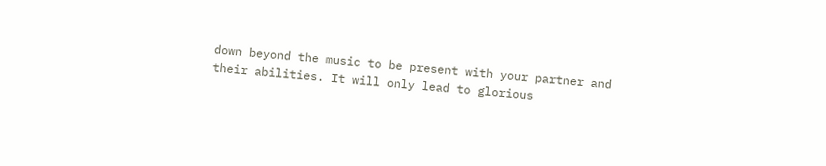down beyond the music to be present with your partner and their abilities. It will only lead to glorious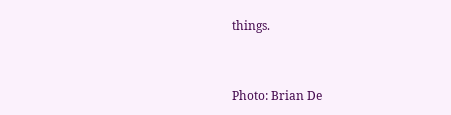things.


Photo: Brian De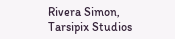Rivera Simon, Tarsipix Studios